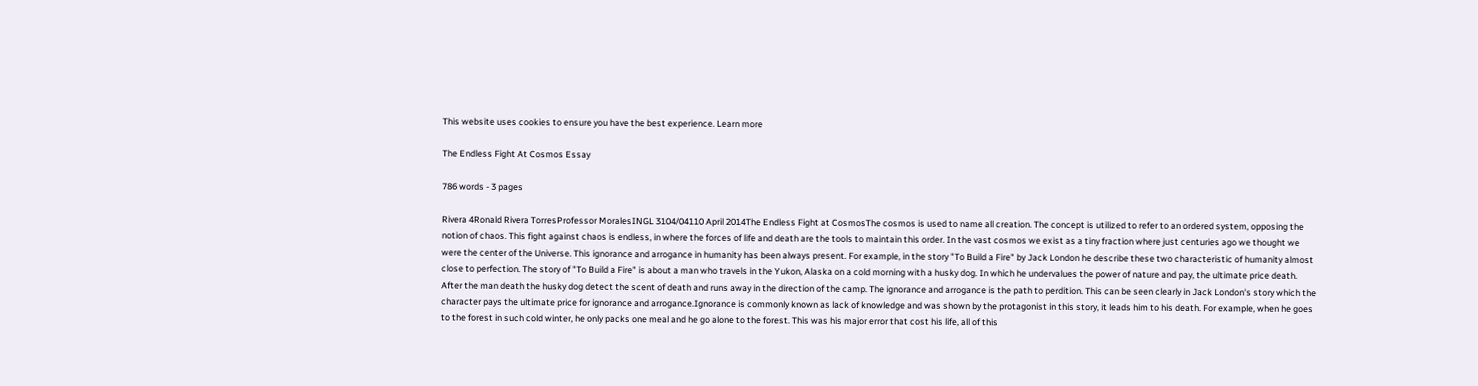This website uses cookies to ensure you have the best experience. Learn more

The Endless Fight At Cosmos Essay

786 words - 3 pages

Rivera 4Ronald Rivera TorresProfessor MoralesINGL 3104/04110 April 2014The Endless Fight at CosmosThe cosmos is used to name all creation. The concept is utilized to refer to an ordered system, opposing the notion of chaos. This fight against chaos is endless, in where the forces of life and death are the tools to maintain this order. In the vast cosmos we exist as a tiny fraction where just centuries ago we thought we were the center of the Universe. This ignorance and arrogance in humanity has been always present. For example, in the story "To Build a Fire" by Jack London he describe these two characteristic of humanity almost close to perfection. The story of "To Build a Fire" is about a man who travels in the Yukon, Alaska on a cold morning with a husky dog. In which he undervalues the power of nature and pay, the ultimate price death. After the man death the husky dog detect the scent of death and runs away in the direction of the camp. The ignorance and arrogance is the path to perdition. This can be seen clearly in Jack London's story which the character pays the ultimate price for ignorance and arrogance.Ignorance is commonly known as lack of knowledge and was shown by the protagonist in this story, it leads him to his death. For example, when he goes to the forest in such cold winter, he only packs one meal and he go alone to the forest. This was his major error that cost his life, all of this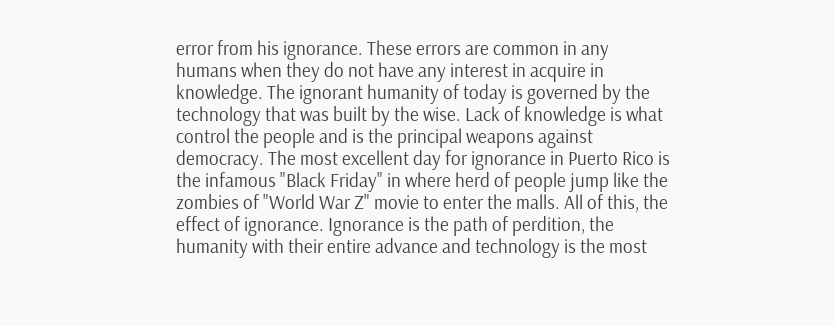error from his ignorance. These errors are common in any humans when they do not have any interest in acquire in knowledge. The ignorant humanity of today is governed by the technology that was built by the wise. Lack of knowledge is what control the people and is the principal weapons against democracy. The most excellent day for ignorance in Puerto Rico is the infamous "Black Friday" in where herd of people jump like the zombies of "World War Z" movie to enter the malls. All of this, the effect of ignorance. Ignorance is the path of perdition, the humanity with their entire advance and technology is the most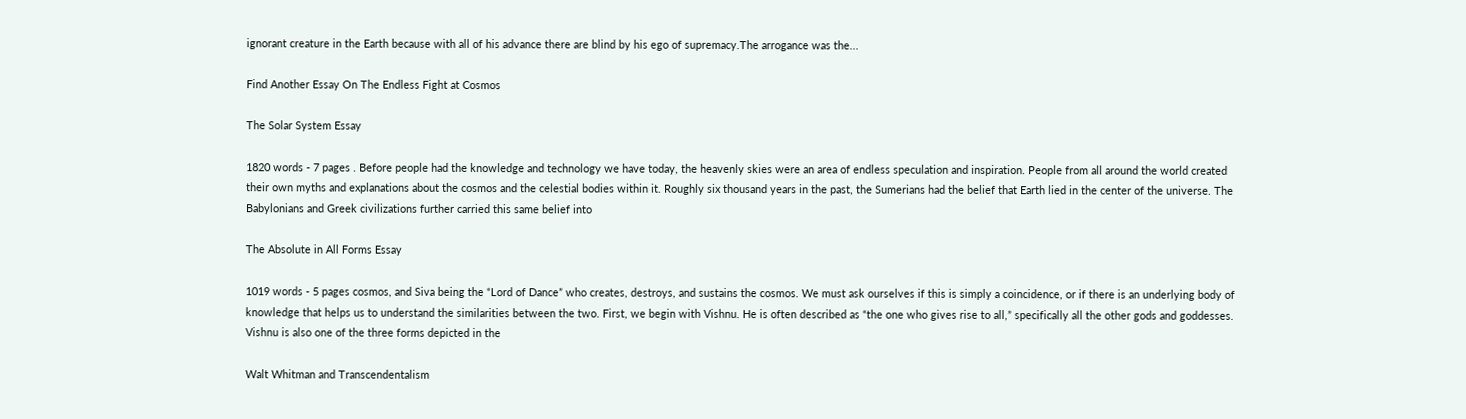ignorant creature in the Earth because with all of his advance there are blind by his ego of supremacy.The arrogance was the...

Find Another Essay On The Endless Fight at Cosmos

The Solar System Essay

1820 words - 7 pages . Before people had the knowledge and technology we have today, the heavenly skies were an area of endless speculation and inspiration. People from all around the world created their own myths and explanations about the cosmos and the celestial bodies within it. Roughly six thousand years in the past, the Sumerians had the belief that Earth lied in the center of the universe. The Babylonians and Greek civilizations further carried this same belief into

The Absolute in All Forms Essay

1019 words - 5 pages cosmos, and Siva being the “Lord of Dance” who creates, destroys, and sustains the cosmos. We must ask ourselves if this is simply a coincidence, or if there is an underlying body of knowledge that helps us to understand the similarities between the two. First, we begin with Vishnu. He is often described as “the one who gives rise to all,” specifically all the other gods and goddesses. Vishnu is also one of the three forms depicted in the

Walt Whitman and Transcendentalism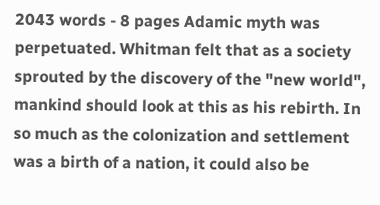2043 words - 8 pages Adamic myth was perpetuated. Whitman felt that as a society sprouted by the discovery of the "new world", mankind should look at this as his rebirth. In so much as the colonization and settlement was a birth of a nation, it could also be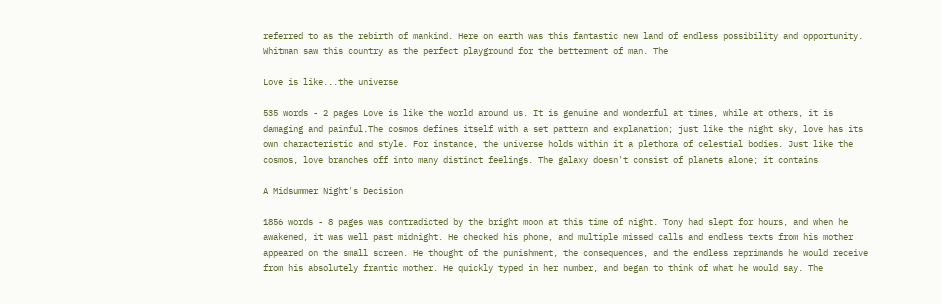referred to as the rebirth of mankind. Here on earth was this fantastic new land of endless possibility and opportunity. Whitman saw this country as the perfect playground for the betterment of man. The

Love is like...the universe

535 words - 2 pages Love is like the world around us. It is genuine and wonderful at times, while at others, it is damaging and painful.The cosmos defines itself with a set pattern and explanation; just like the night sky, love has its own characteristic and style. For instance, the universe holds within it a plethora of celestial bodies. Just like the cosmos, love branches off into many distinct feelings. The galaxy doesn't consist of planets alone; it contains

A Midsummer Night's Decision

1856 words - 8 pages was contradicted by the bright moon at this time of night. Tony had slept for hours, and when he awakened, it was well past midnight. He checked his phone, and multiple missed calls and endless texts from his mother appeared on the small screen. He thought of the punishment, the consequences, and the endless reprimands he would receive from his absolutely frantic mother. He quickly typed in her number, and began to think of what he would say. The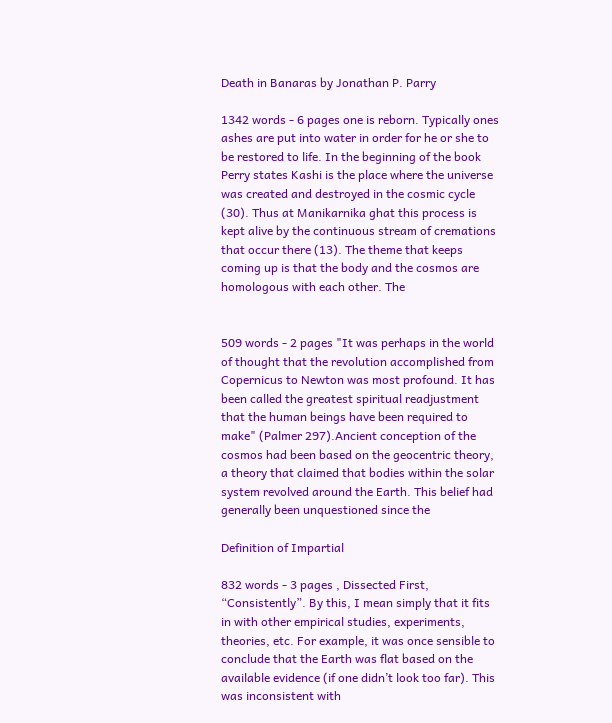Death in Banaras by Jonathan P. Parry

1342 words - 6 pages one is reborn. Typically ones ashes are put into water in order for he or she to be restored to life. In the beginning of the book Perry states Kashi is the place where the universe was created and destroyed in the cosmic cycle (30). Thus at Manikarnika ghat this process is kept alive by the continuous stream of cremations that occur there (13). The theme that keeps coming up is that the body and the cosmos are homologous with each other. The


509 words - 2 pages "It was perhaps in the world of thought that the revolution accomplished from Copernicus to Newton was most profound. It has been called the greatest spiritual readjustment that the human beings have been required to make" (Palmer 297).Ancient conception of the cosmos had been based on the geocentric theory, a theory that claimed that bodies within the solar system revolved around the Earth. This belief had generally been unquestioned since the

Definition of Impartial

832 words - 3 pages , Dissected First, “Consistently”. By this, I mean simply that it fits in with other empirical studies, experiments, theories, etc. For example, it was once sensible to conclude that the Earth was flat based on the available evidence (if one didn’t look too far). This was inconsistent with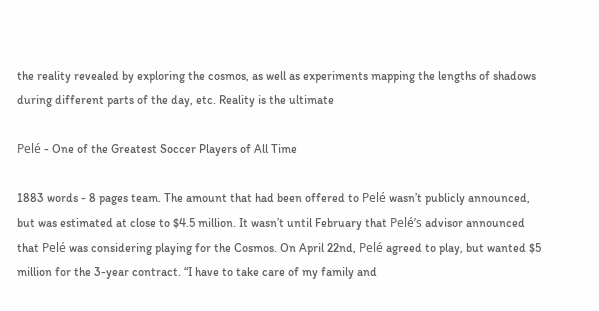the reality revealed by exploring the cosmos, as well as experiments mapping the lengths of shadows during different parts of the day, etc. Reality is the ultimate

Pelé - One of the Greatest Soccer Players of All Time

1883 words - 8 pages team. The amount that had been offered to Pelé wasn’t publicly announced, but was estimated at close to $4.5 million. It wasn’t until February that Pelé’s advisor announced that Pelé was considering playing for the Cosmos. On April 22nd, Pelé agreed to play, but wanted $5 million for the 3-year contract. “I have to take care of my family and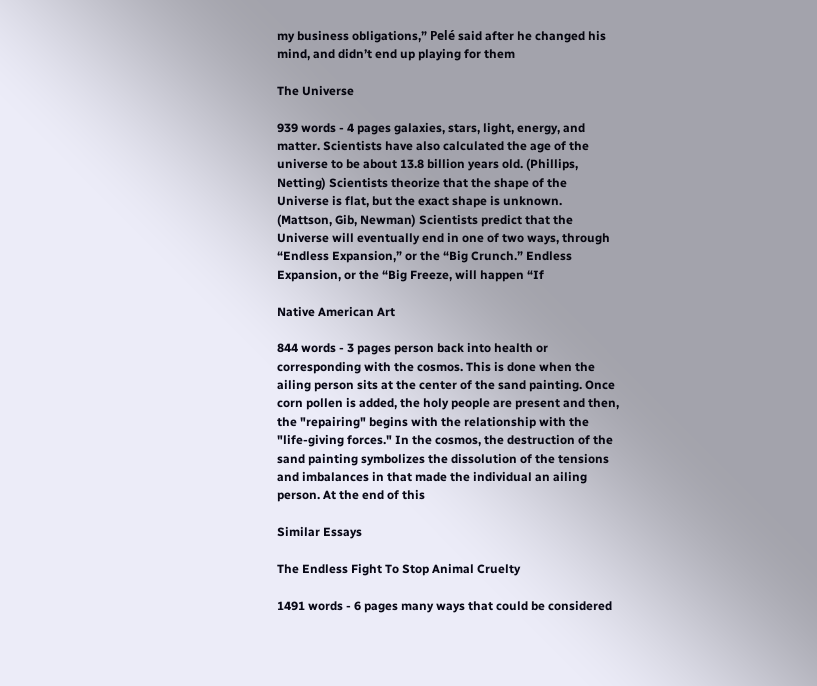my business obligations,” Pelé said after he changed his mind, and didn’t end up playing for them

The Universe

939 words - 4 pages galaxies, stars, light, energy, and matter. Scientists have also calculated the age of the universe to be about 13.8 billion years old. (Phillips, Netting) Scientists theorize that the shape of the Universe is flat, but the exact shape is unknown. (Mattson, Gib, Newman) Scientists predict that the Universe will eventually end in one of two ways, through “Endless Expansion,” or the “Big Crunch.” Endless Expansion, or the “Big Freeze, will happen “If

Native American Art

844 words - 3 pages person back into health or corresponding with the cosmos. This is done when the ailing person sits at the center of the sand painting. Once corn pollen is added, the holy people are present and then, the "repairing" begins with the relationship with the "life-giving forces." In the cosmos, the destruction of the sand painting symbolizes the dissolution of the tensions and imbalances in that made the individual an ailing person. At the end of this

Similar Essays

The Endless Fight To Stop Animal Cruelty

1491 words - 6 pages many ways that could be considered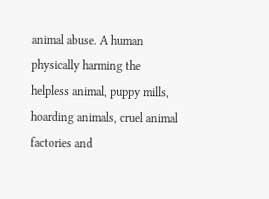animal abuse. A human physically harming the helpless animal, puppy mills, hoarding animals, cruel animal factories and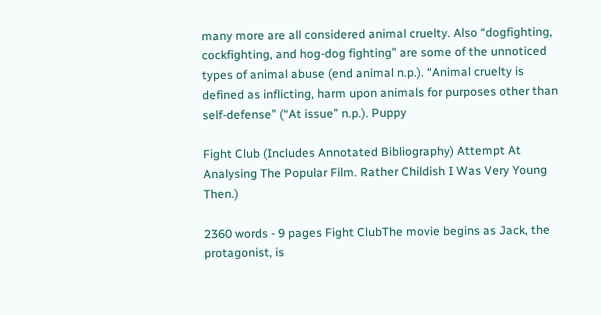many more are all considered animal cruelty. Also “dogfighting, cockfighting, and hog-dog fighting” are some of the unnoticed types of animal abuse (end animal n.p.). “Animal cruelty is defined as inflicting, harm upon animals for purposes other than self-defense” (“At issue” n.p.). Puppy

Fight Club (Includes Annotated Bibliography) Attempt At Analysing The Popular Film. Rather Childish I Was Very Young Then.)

2360 words - 9 pages Fight ClubThe movie begins as Jack, the protagonist, is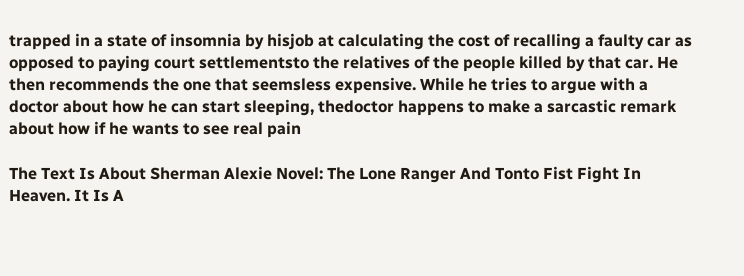trapped in a state of insomnia by hisjob at calculating the cost of recalling a faulty car as opposed to paying court settlementsto the relatives of the people killed by that car. He then recommends the one that seemsless expensive. While he tries to argue with a doctor about how he can start sleeping, thedoctor happens to make a sarcastic remark about how if he wants to see real pain

The Text Is About Sherman Alexie Novel: The Lone Ranger And Tonto Fist Fight In Heaven. It Is A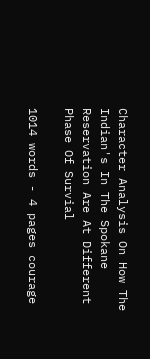Character Analysis On How The Indian's In The Spokane Reservation Are At Different Phase Of Survial

1014 words - 4 pages courage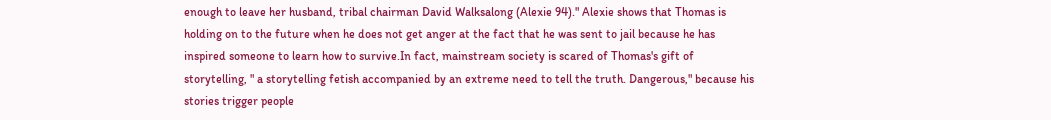enough to leave her husband, tribal chairman David Walksalong (Alexie 94)." Alexie shows that Thomas is holding on to the future when he does not get anger at the fact that he was sent to jail because he has inspired someone to learn how to survive.In fact, mainstream society is scared of Thomas's gift of storytelling, " a storytelling fetish accompanied by an extreme need to tell the truth. Dangerous," because his stories trigger people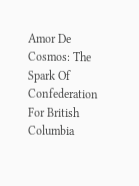Amor De Cosmos: The Spark Of Confederation For British Columbia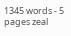1345 words - 5 pages zeal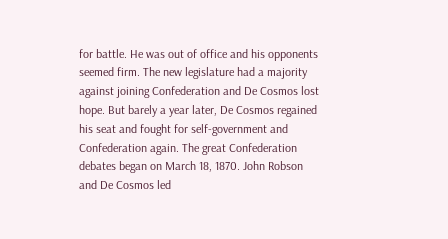for battle. He was out of office and his opponents seemed firm. The new legislature had a majority against joining Confederation and De Cosmos lost hope. But barely a year later, De Cosmos regained his seat and fought for self-government and Confederation again. The great Confederation debates began on March 18, 1870. John Robson and De Cosmos led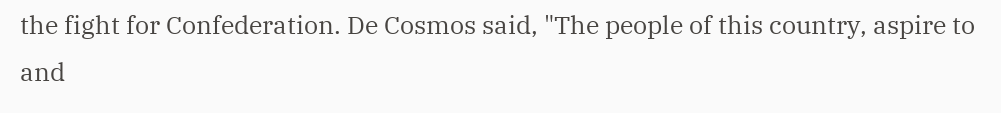the fight for Confederation. De Cosmos said, "The people of this country, aspire to and